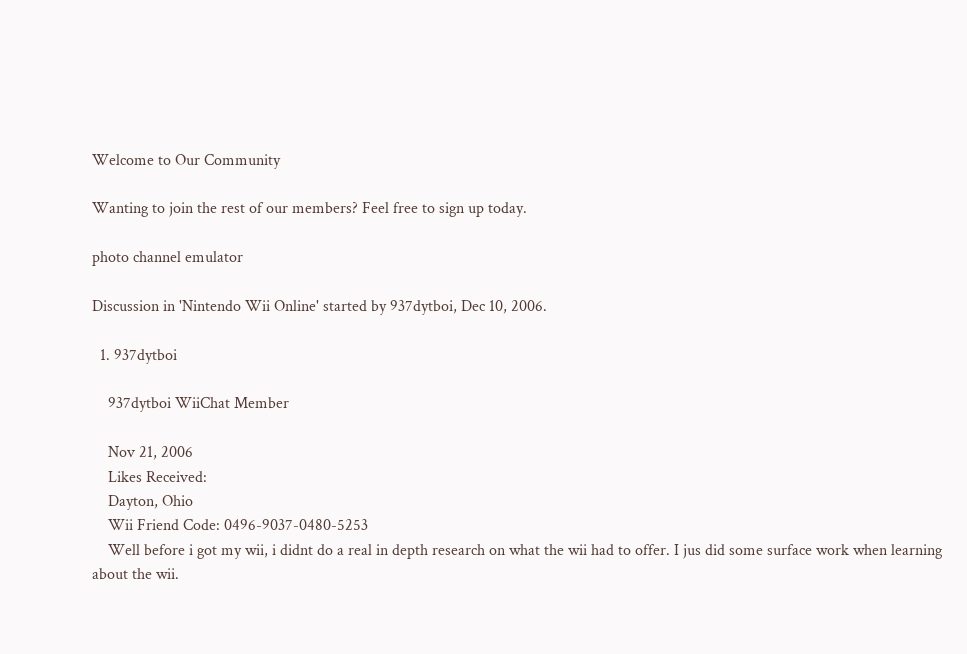Welcome to Our Community

Wanting to join the rest of our members? Feel free to sign up today.

photo channel emulator

Discussion in 'Nintendo Wii Online' started by 937dytboi, Dec 10, 2006.

  1. 937dytboi

    937dytboi WiiChat Member

    Nov 21, 2006
    Likes Received:
    Dayton, Ohio
    Wii Friend Code: 0496-9037-0480-5253
    Well before i got my wii, i didnt do a real in depth research on what the wii had to offer. I jus did some surface work when learning about the wii.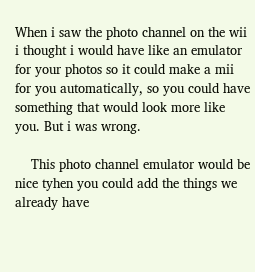When i saw the photo channel on the wii i thought i would have like an emulator for your photos so it could make a mii for you automatically, so you could have something that would look more like you. But i was wrong.

    This photo channel emulator would be nice tyhen you could add the things we already have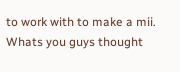to work with to make a mii. Whats you guys thought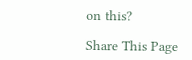on this?

Share This Page